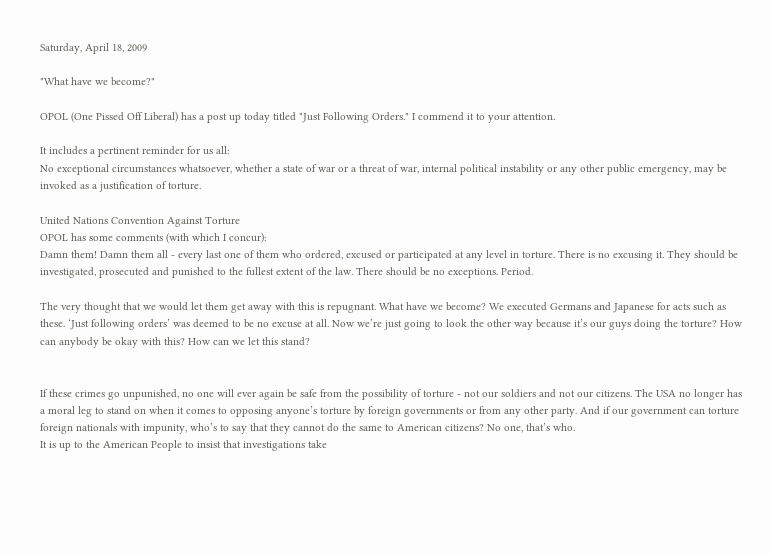Saturday, April 18, 2009

"What have we become?"

OPOL (One Pissed Off Liberal) has a post up today titled "Just Following Orders." I commend it to your attention.

It includes a pertinent reminder for us all:
No exceptional circumstances whatsoever, whether a state of war or a threat of war, internal political instability or any other public emergency, may be invoked as a justification of torture.

United Nations Convention Against Torture
OPOL has some comments (with which I concur):
Damn them! Damn them all - every last one of them who ordered, excused or participated at any level in torture. There is no excusing it. They should be investigated, prosecuted and punished to the fullest extent of the law. There should be no exceptions. Period.

The very thought that we would let them get away with this is repugnant. What have we become? We executed Germans and Japanese for acts such as these. ‘Just following orders’ was deemed to be no excuse at all. Now we’re just going to look the other way because it’s our guys doing the torture? How can anybody be okay with this? How can we let this stand?


If these crimes go unpunished, no one will ever again be safe from the possibility of torture - not our soldiers and not our citizens. The USA no longer has a moral leg to stand on when it comes to opposing anyone’s torture by foreign governments or from any other party. And if our government can torture foreign nationals with impunity, who’s to say that they cannot do the same to American citizens? No one, that’s who.
It is up to the American People to insist that investigations take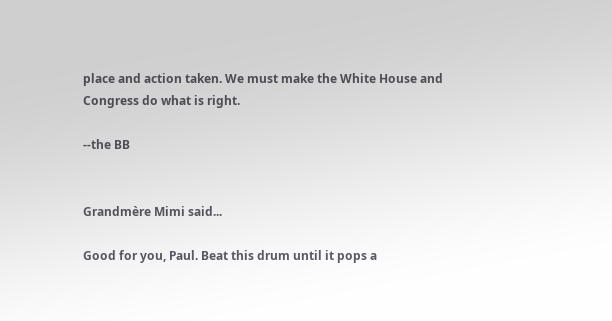place and action taken. We must make the White House and Congress do what is right.

--the BB


Grandmère Mimi said...

Good for you, Paul. Beat this drum until it pops a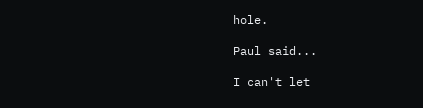hole.

Paul said...

I can't let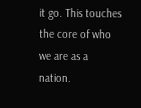it go. This touches the core of who we are as a nation.